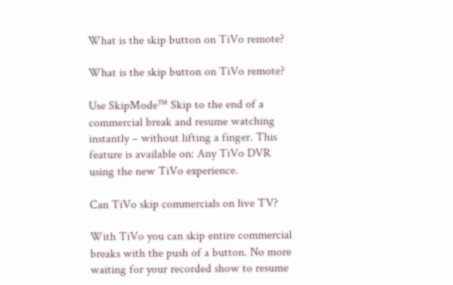What is the skip button on TiVo remote?

What is the skip button on TiVo remote?

Use SkipMode™ Skip to the end of a commercial break and resume watching instantly – without lifting a finger. This feature is available on: Any TiVo DVR using the new TiVo experience.

Can TiVo skip commercials on live TV?

With TiVo you can skip entire commercial breaks with the push of a button. No more waiting for your recorded show to resume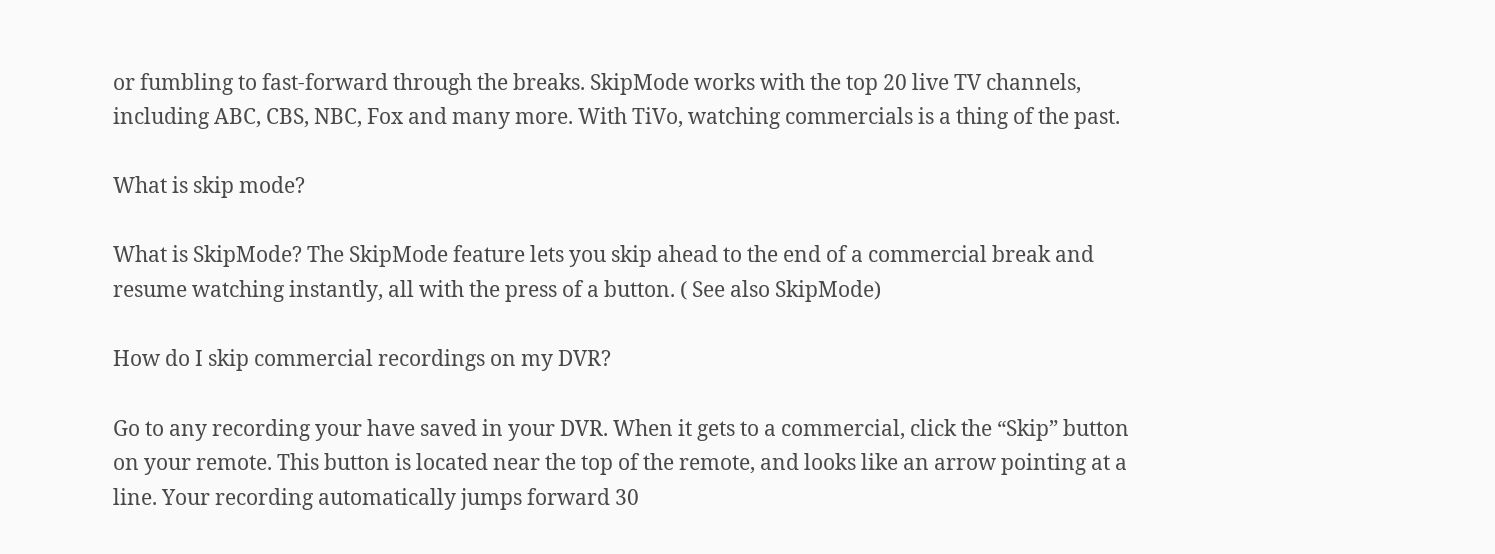or fumbling to fast-forward through the breaks. SkipMode works with the top 20 live TV channels, including ABC, CBS, NBC, Fox and many more. With TiVo, watching commercials is a thing of the past.

What is skip mode?

What is SkipMode? The SkipMode feature lets you skip ahead to the end of a commercial break and resume watching instantly, all with the press of a button. ( See also SkipMode)

How do I skip commercial recordings on my DVR?

Go to any recording your have saved in your DVR. When it gets to a commercial, click the “Skip” button on your remote. This button is located near the top of the remote, and looks like an arrow pointing at a line. Your recording automatically jumps forward 30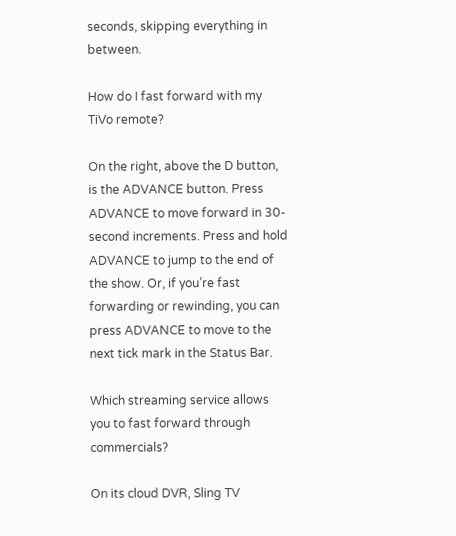seconds, skipping everything in between.

How do I fast forward with my TiVo remote?

On the right, above the D button, is the ADVANCE button. Press ADVANCE to move forward in 30-second increments. Press and hold ADVANCE to jump to the end of the show. Or, if you’re fast forwarding or rewinding, you can press ADVANCE to move to the next tick mark in the Status Bar.

Which streaming service allows you to fast forward through commercials?

On its cloud DVR, Sling TV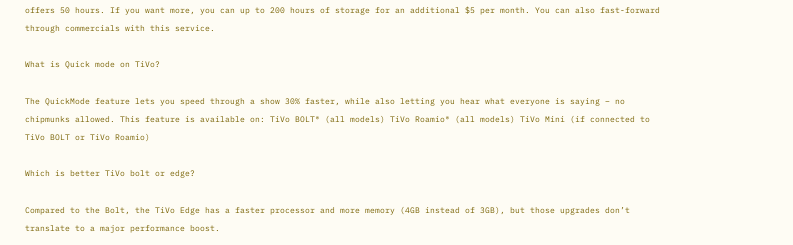offers 50 hours. If you want more, you can up to 200 hours of storage for an additional $5 per month. You can also fast-forward through commercials with this service.

What is Quick mode on TiVo?

The QuickMode feature lets you speed through a show 30% faster, while also letting you hear what everyone is saying – no chipmunks allowed. This feature is available on: TiVo BOLT® (all models) TiVo Roamio® (all models) TiVo Mini (if connected to TiVo BOLT or TiVo Roamio)

Which is better TiVo bolt or edge?

Compared to the Bolt, the TiVo Edge has a faster processor and more memory (4GB instead of 3GB), but those upgrades don’t translate to a major performance boost.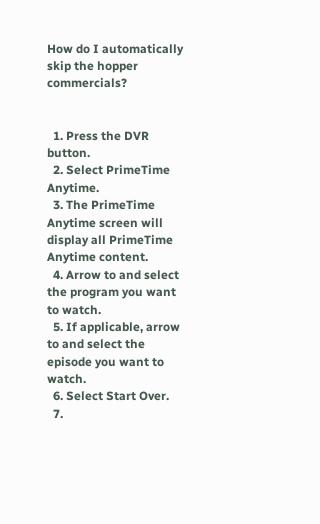How do I automatically skip the hopper commercials?


  1. Press the DVR button.
  2. Select PrimeTime Anytime.
  3. The PrimeTime Anytime screen will display all PrimeTime Anytime content.
  4. Arrow to and select the program you want to watch.
  5. If applicable, arrow to and select the episode you want to watch.
  6. Select Start Over.
  7.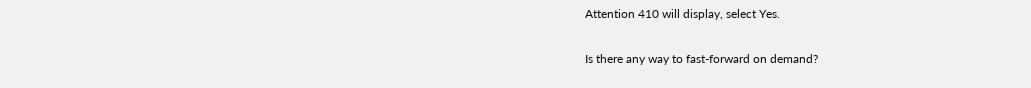Attention 410 will display, select Yes.

Is there any way to fast-forward on demand?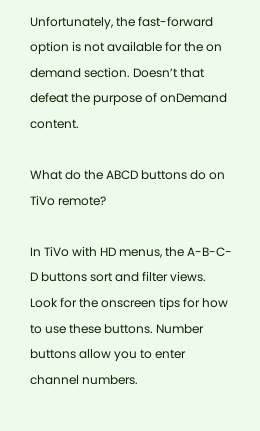Unfortunately, the fast-forward option is not available for the on demand section. Doesn’t that defeat the purpose of onDemand content.

What do the ABCD buttons do on TiVo remote?

In TiVo with HD menus, the A-B-C-D buttons sort and filter views. Look for the onscreen tips for how to use these buttons. Number buttons allow you to enter channel numbers.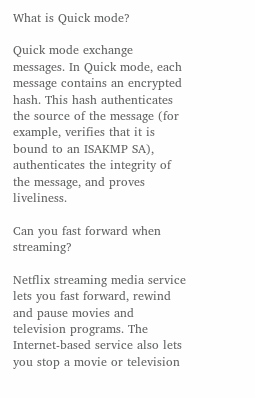What is Quick mode?

Quick mode exchange messages. In Quick mode, each message contains an encrypted hash. This hash authenticates the source of the message (for example, verifies that it is bound to an ISAKMP SA), authenticates the integrity of the message, and proves liveliness.

Can you fast forward when streaming?

Netflix streaming media service lets you fast forward, rewind and pause movies and television programs. The Internet-based service also lets you stop a movie or television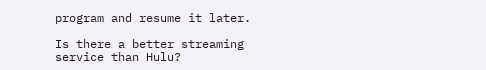program and resume it later.

Is there a better streaming service than Hulu?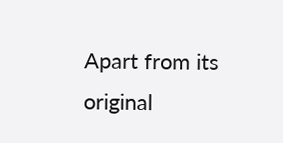Apart from its original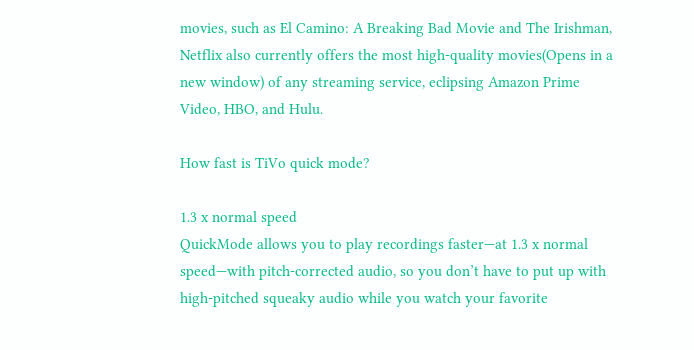movies, such as El Camino: A Breaking Bad Movie and The Irishman, Netflix also currently offers the most high-quality movies(Opens in a new window) of any streaming service, eclipsing Amazon Prime Video, HBO, and Hulu.

How fast is TiVo quick mode?

1.3 x normal speed
QuickMode allows you to play recordings faster—at 1.3 x normal speed—with pitch-corrected audio, so you don’t have to put up with high-pitched squeaky audio while you watch your favorite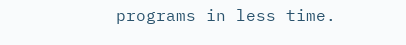programs in less time.